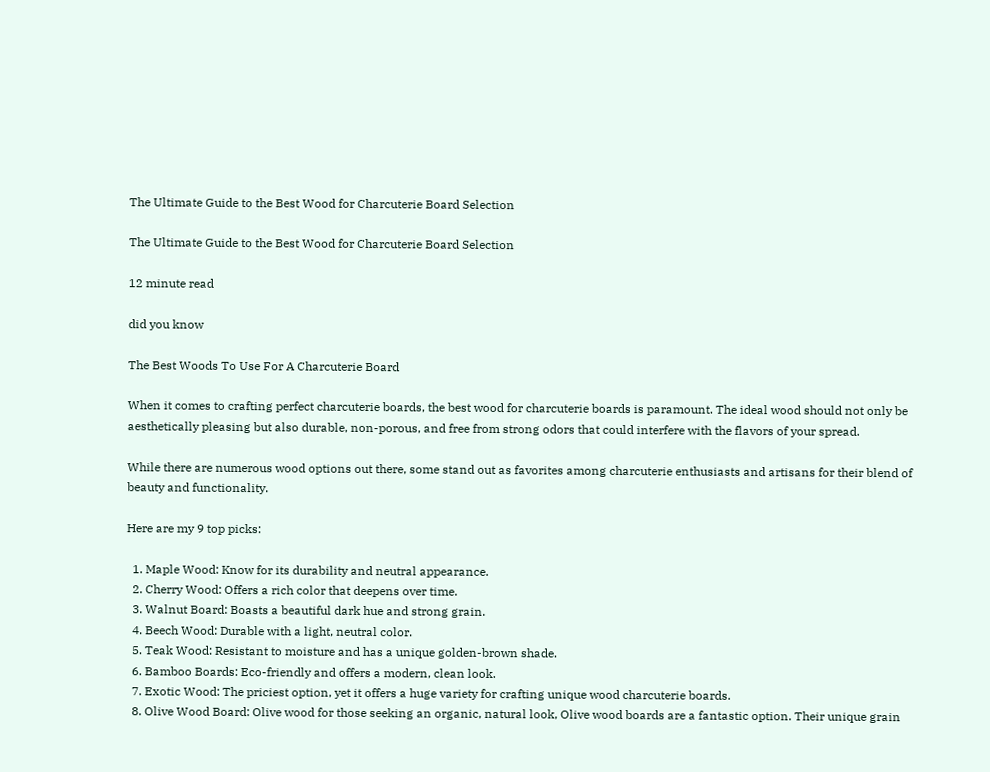The Ultimate Guide to the Best Wood for Charcuterie Board Selection

The Ultimate Guide to the Best Wood for Charcuterie Board Selection

12 minute read

did you know

The Best Woods To Use For A Charcuterie Board

When it comes to crafting perfect charcuterie boards, the best wood for charcuterie boards is paramount. The ideal wood should not only be aesthetically pleasing but also durable, non-porous, and free from strong odors that could interfere with the flavors of your spread.

While there are numerous wood options out there, some stand out as favorites among charcuterie enthusiasts and artisans for their blend of beauty and functionality.

Here are my 9 top picks:

  1. Maple Wood: Know for its durability and neutral appearance.
  2. Cherry Wood: Offers a rich color that deepens over time.
  3. Walnut Board: Boasts a beautiful dark hue and strong grain.
  4. Beech Wood: Durable with a light, neutral color.
  5. Teak Wood: Resistant to moisture and has a unique golden-brown shade.
  6. Bamboo Boards: Eco-friendly and offers a modern, clean look.
  7. Exotic Wood: The priciest option, yet it offers a huge variety for crafting unique wood charcuterie boards.
  8. Olive Wood Board: Olive wood for those seeking an organic, natural look, Olive wood boards are a fantastic option. Their unique grain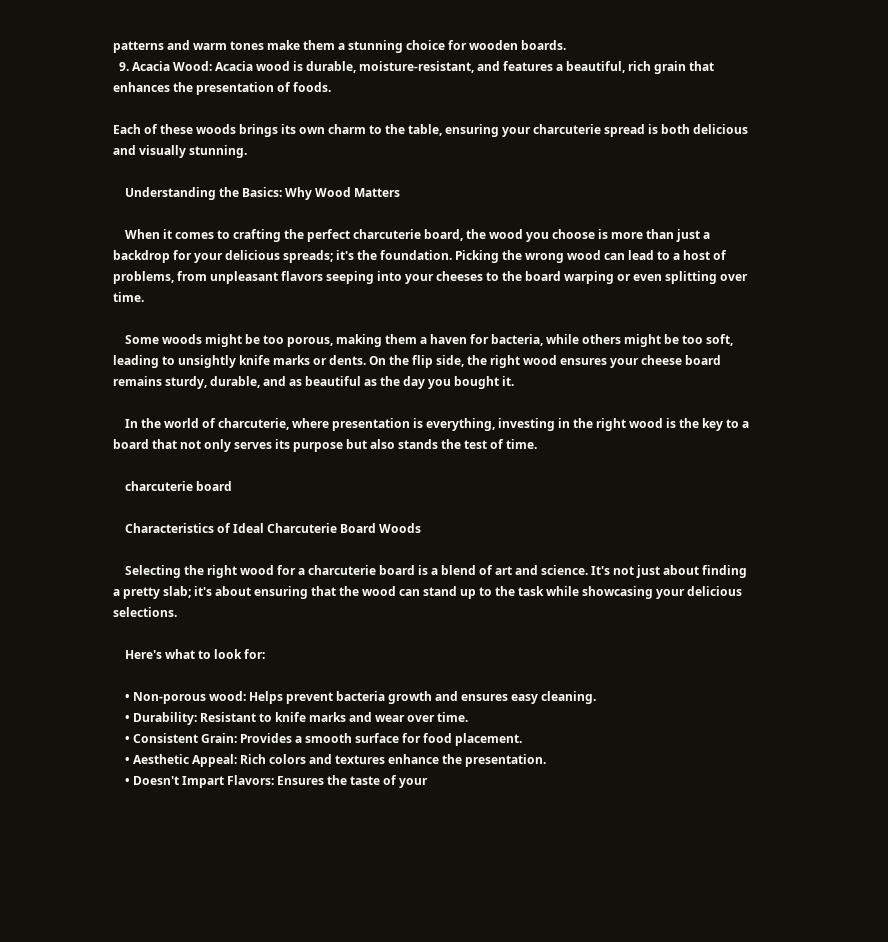patterns and warm tones make them a stunning choice for wooden boards.
  9. Acacia Wood: Acacia wood is durable, moisture-resistant, and features a beautiful, rich grain that enhances the presentation of foods.

Each of these woods brings its own charm to the table, ensuring your charcuterie spread is both delicious and visually stunning.

    Understanding the Basics: Why Wood Matters

    When it comes to crafting the perfect charcuterie board, the wood you choose is more than just a backdrop for your delicious spreads; it's the foundation. Picking the wrong wood can lead to a host of problems, from unpleasant flavors seeping into your cheeses to the board warping or even splitting over time.

    Some woods might be too porous, making them a haven for bacteria, while others might be too soft, leading to unsightly knife marks or dents. On the flip side, the right wood ensures your cheese board remains sturdy, durable, and as beautiful as the day you bought it.

    In the world of charcuterie, where presentation is everything, investing in the right wood is the key to a board that not only serves its purpose but also stands the test of time.

    charcuterie board

    Characteristics of Ideal Charcuterie Board Woods

    Selecting the right wood for a charcuterie board is a blend of art and science. It's not just about finding a pretty slab; it's about ensuring that the wood can stand up to the task while showcasing your delicious selections.

    Here's what to look for:

    • Non-porous wood: Helps prevent bacteria growth and ensures easy cleaning.
    • Durability: Resistant to knife marks and wear over time.
    • Consistent Grain: Provides a smooth surface for food placement.
    • Aesthetic Appeal: Rich colors and textures enhance the presentation.
    • Doesn't Impart Flavors: Ensures the taste of your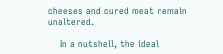cheeses and cured meat remain unaltered.

    In a nutshell, the ideal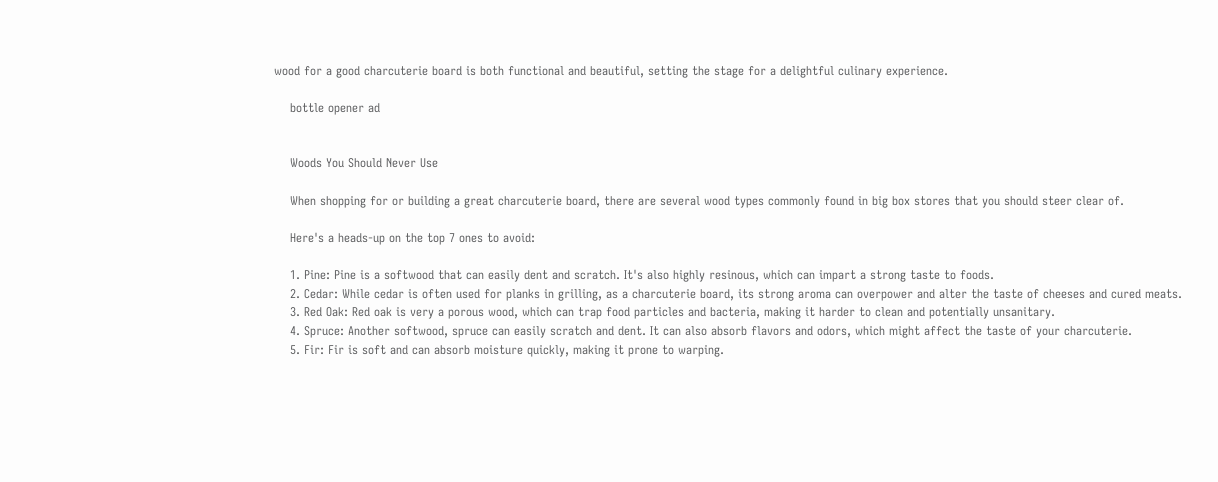wood for a good charcuterie board is both functional and beautiful, setting the stage for a delightful culinary experience.

    bottle opener ad


    Woods You Should Never Use

    When shopping for or building a great charcuterie board, there are several wood types commonly found in big box stores that you should steer clear of.

    Here's a heads-up on the top 7 ones to avoid:

    1. Pine: Pine is a softwood that can easily dent and scratch. It's also highly resinous, which can impart a strong taste to foods.
    2. Cedar: While cedar is often used for planks in grilling, as a charcuterie board, its strong aroma can overpower and alter the taste of cheeses and cured meats.
    3. Red Oak: Red oak is very a porous wood, which can trap food particles and bacteria, making it harder to clean and potentially unsanitary.
    4. Spruce: Another softwood, spruce can easily scratch and dent. It can also absorb flavors and odors, which might affect the taste of your charcuterie.
    5. Fir: Fir is soft and can absorb moisture quickly, making it prone to warping.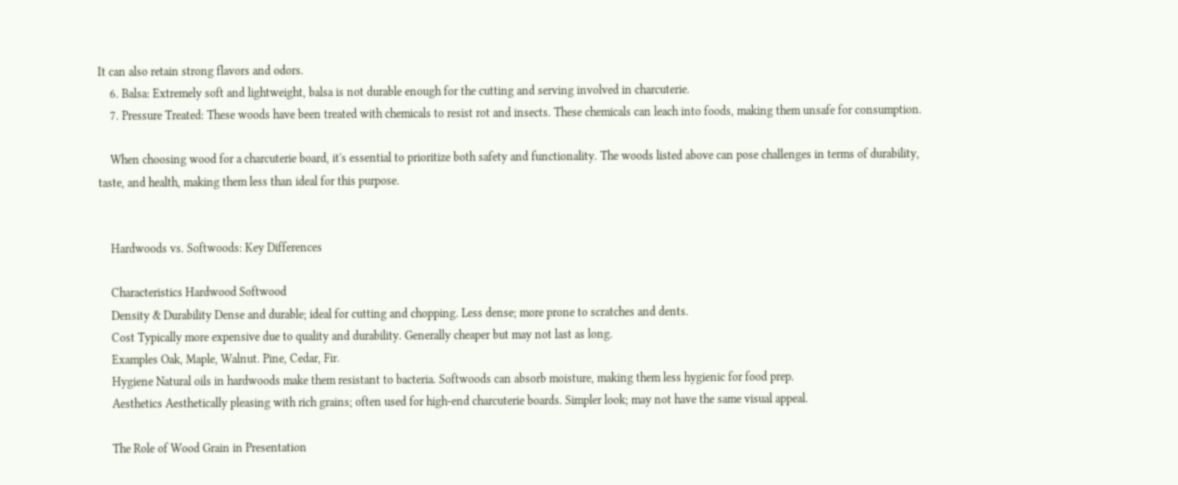It can also retain strong flavors and odors.
    6. Balsa: Extremely soft and lightweight, balsa is not durable enough for the cutting and serving involved in charcuterie.
    7. Pressure Treated: These woods have been treated with chemicals to resist rot and insects. These chemicals can leach into foods, making them unsafe for consumption.

    When choosing wood for a charcuterie board, it's essential to prioritize both safety and functionality. The woods listed above can pose challenges in terms of durability, taste, and health, making them less than ideal for this purpose.


    Hardwoods vs. Softwoods: Key Differences

    Characteristics Hardwood Softwood
    Density & Durability Dense and durable; ideal for cutting and chopping. Less dense; more prone to scratches and dents.
    Cost Typically more expensive due to quality and durability. Generally cheaper but may not last as long.
    Examples Oak, Maple, Walnut. Pine, Cedar, Fir.
    Hygiene Natural oils in hardwoods make them resistant to bacteria. Softwoods can absorb moisture, making them less hygienic for food prep.
    Aesthetics Aesthetically pleasing with rich grains; often used for high-end charcuterie boards. Simpler look; may not have the same visual appeal.

    The Role of Wood Grain in Presentation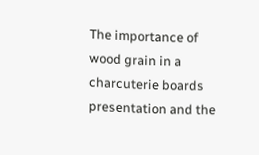The importance of wood grain in a charcuterie boards presentation and the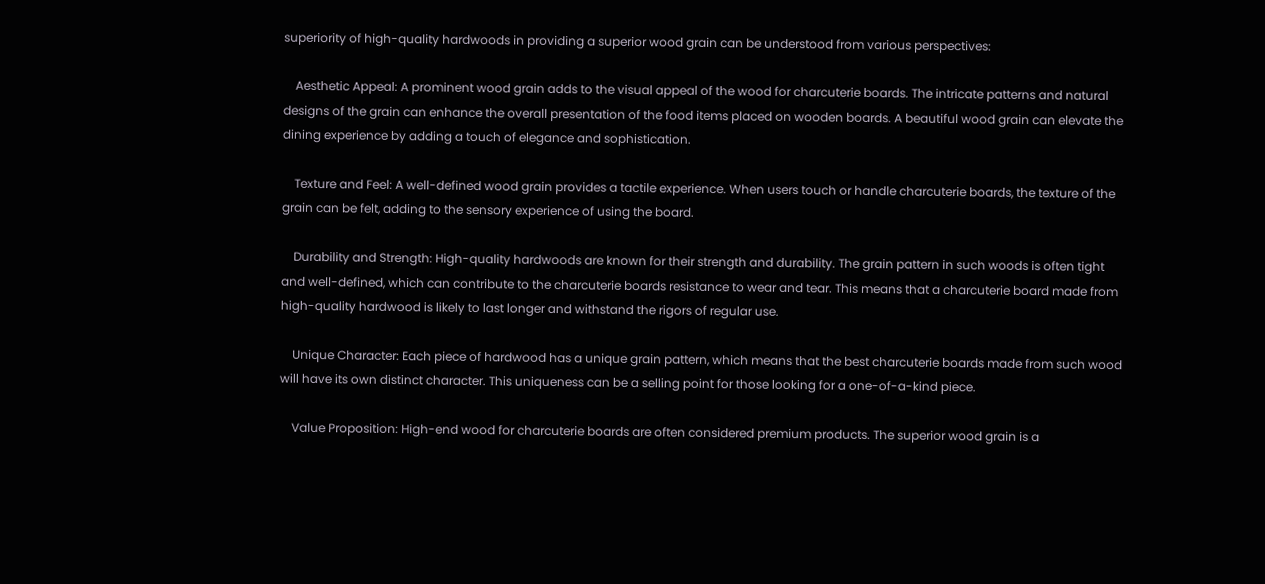superiority of high-quality hardwoods in providing a superior wood grain can be understood from various perspectives:

    Aesthetic Appeal: A prominent wood grain adds to the visual appeal of the wood for charcuterie boards. The intricate patterns and natural designs of the grain can enhance the overall presentation of the food items placed on wooden boards. A beautiful wood grain can elevate the dining experience by adding a touch of elegance and sophistication.

    Texture and Feel: A well-defined wood grain provides a tactile experience. When users touch or handle charcuterie boards, the texture of the grain can be felt, adding to the sensory experience of using the board.

    Durability and Strength: High-quality hardwoods are known for their strength and durability. The grain pattern in such woods is often tight and well-defined, which can contribute to the charcuterie boards resistance to wear and tear. This means that a charcuterie board made from high-quality hardwood is likely to last longer and withstand the rigors of regular use.

    Unique Character: Each piece of hardwood has a unique grain pattern, which means that the best charcuterie boards made from such wood will have its own distinct character. This uniqueness can be a selling point for those looking for a one-of-a-kind piece.

    Value Proposition: High-end wood for charcuterie boards are often considered premium products. The superior wood grain is a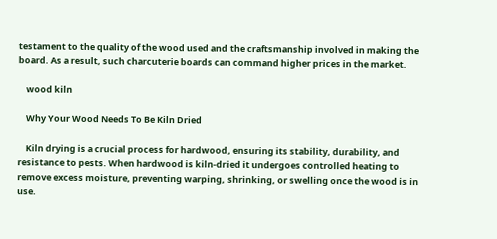testament to the quality of the wood used and the craftsmanship involved in making the board. As a result, such charcuterie boards can command higher prices in the market.

    wood kiln

    Why Your Wood Needs To Be Kiln Dried

    Kiln drying is a crucial process for hardwood, ensuring its stability, durability, and resistance to pests. When hardwood is kiln-dried it undergoes controlled heating to remove excess moisture, preventing warping, shrinking, or swelling once the wood is in use.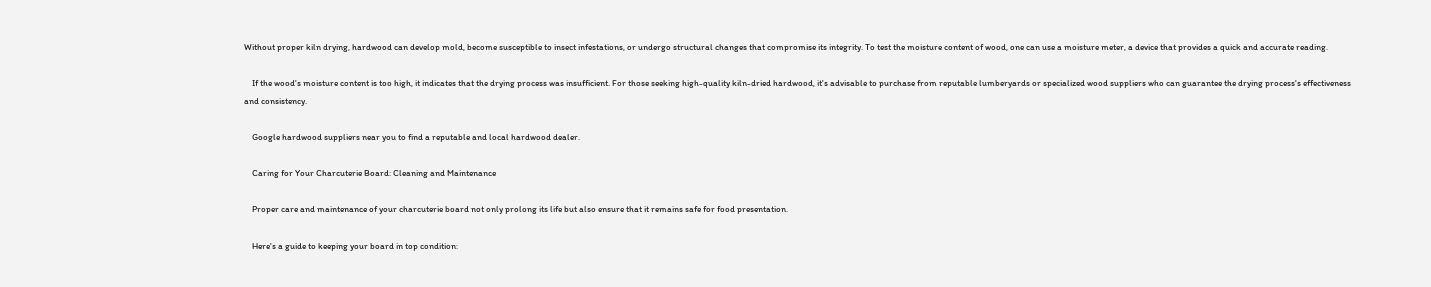Without proper kiln drying, hardwood can develop mold, become susceptible to insect infestations, or undergo structural changes that compromise its integrity. To test the moisture content of wood, one can use a moisture meter, a device that provides a quick and accurate reading.

    If the wood's moisture content is too high, it indicates that the drying process was insufficient. For those seeking high-quality kiln-dried hardwood, it's advisable to purchase from reputable lumberyards or specialized wood suppliers who can guarantee the drying process's effectiveness and consistency.

    Google hardwood suppliers near you to find a reputable and local hardwood dealer.

    Caring for Your Charcuterie Board: Cleaning and Maintenance

    Proper care and maintenance of your charcuterie board not only prolong its life but also ensure that it remains safe for food presentation.

    Here's a guide to keeping your board in top condition: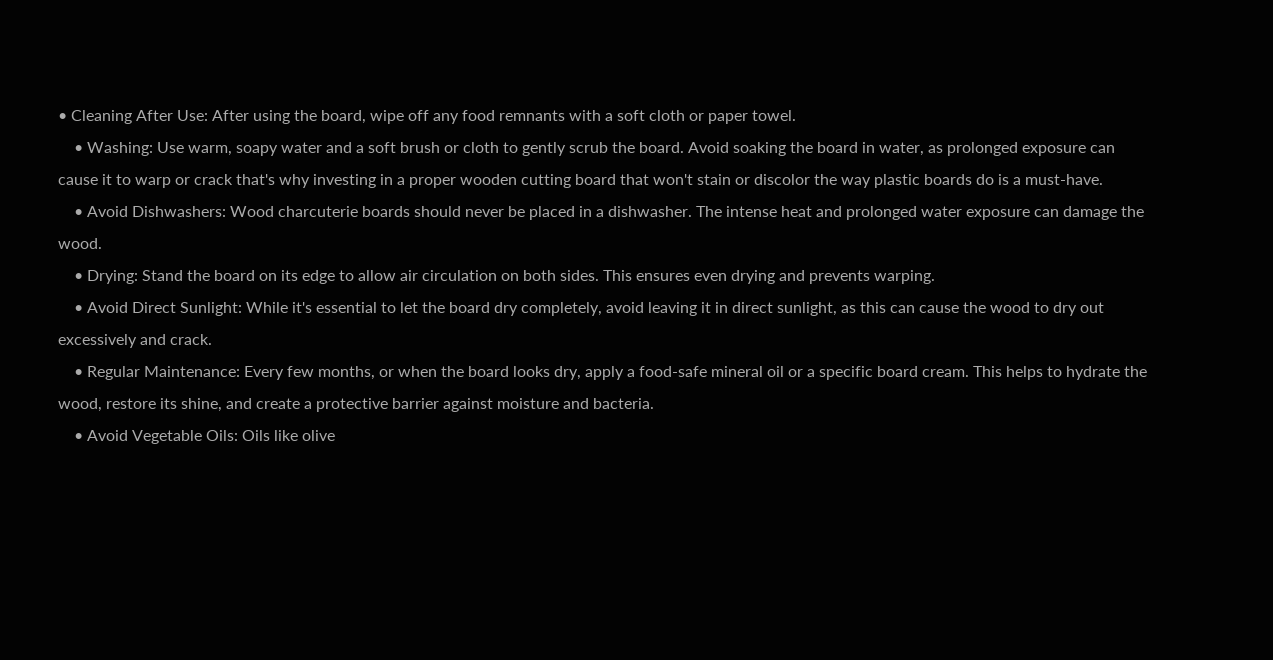• Cleaning After Use: After using the board, wipe off any food remnants with a soft cloth or paper towel.
    • Washing: Use warm, soapy water and a soft brush or cloth to gently scrub the board. Avoid soaking the board in water, as prolonged exposure can cause it to warp or crack that's why investing in a proper wooden cutting board that won't stain or discolor the way plastic boards do is a must-have.
    • Avoid Dishwashers: Wood charcuterie boards should never be placed in a dishwasher. The intense heat and prolonged water exposure can damage the wood.
    • Drying: Stand the board on its edge to allow air circulation on both sides. This ensures even drying and prevents warping.
    • Avoid Direct Sunlight: While it's essential to let the board dry completely, avoid leaving it in direct sunlight, as this can cause the wood to dry out excessively and crack.
    • Regular Maintenance: Every few months, or when the board looks dry, apply a food-safe mineral oil or a specific board cream. This helps to hydrate the wood, restore its shine, and create a protective barrier against moisture and bacteria.
    • Avoid Vegetable Oils: Oils like olive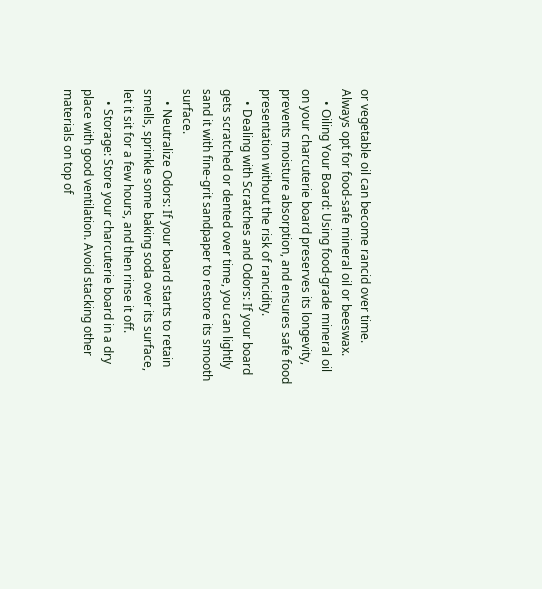or vegetable oil can become rancid over time. Always opt for food-safe mineral oil or beeswax.
    • Oiling Your Board: Using food-grade mineral oil on your charcuterie board preserves its longevity, prevents moisture absorption, and ensures safe food presentation without the risk of rancidity.
    • Dealing with Scratches and Odors: If your board gets scratched or dented over time, you can lightly sand it with fine-grit sandpaper to restore its smooth surface.
    • Neutralize Odors: If your board starts to retain smells, sprinkle some baking soda over its surface, let it sit for a few hours, and then rinse it off.
    • Storage: Store your charcuterie board in a dry place with good ventilation. Avoid stacking other materials on top of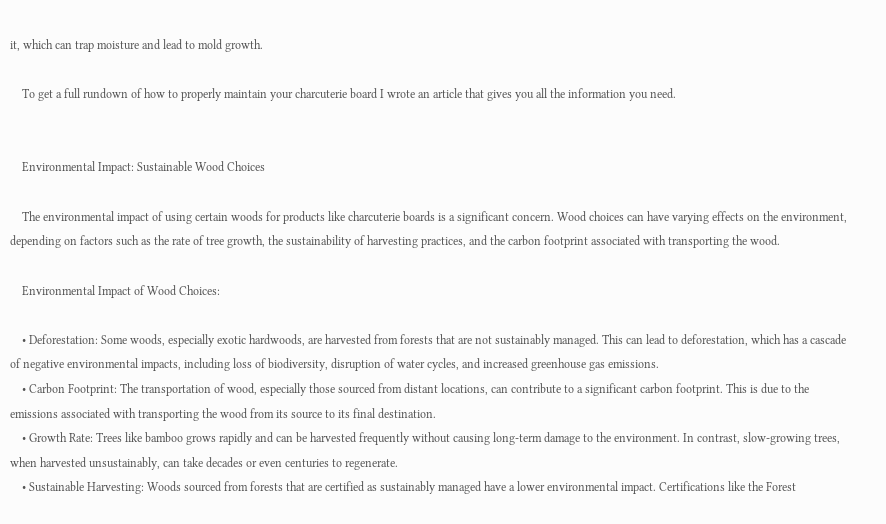it, which can trap moisture and lead to mold growth.

    To get a full rundown of how to properly maintain your charcuterie board I wrote an article that gives you all the information you need.


    Environmental Impact: Sustainable Wood Choices

    The environmental impact of using certain woods for products like charcuterie boards is a significant concern. Wood choices can have varying effects on the environment, depending on factors such as the rate of tree growth, the sustainability of harvesting practices, and the carbon footprint associated with transporting the wood.

    Environmental Impact of Wood Choices:

    • Deforestation: Some woods, especially exotic hardwoods, are harvested from forests that are not sustainably managed. This can lead to deforestation, which has a cascade of negative environmental impacts, including loss of biodiversity, disruption of water cycles, and increased greenhouse gas emissions.
    • Carbon Footprint: The transportation of wood, especially those sourced from distant locations, can contribute to a significant carbon footprint. This is due to the emissions associated with transporting the wood from its source to its final destination.
    • Growth Rate: Trees like bamboo grows rapidly and can be harvested frequently without causing long-term damage to the environment. In contrast, slow-growing trees, when harvested unsustainably, can take decades or even centuries to regenerate.
    • Sustainable Harvesting: Woods sourced from forests that are certified as sustainably managed have a lower environmental impact. Certifications like the Forest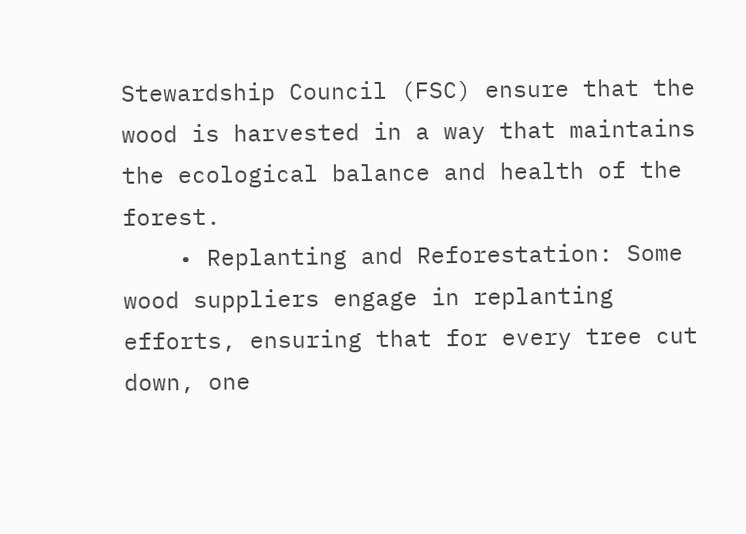Stewardship Council (FSC) ensure that the wood is harvested in a way that maintains the ecological balance and health of the forest.
    • Replanting and Reforestation: Some wood suppliers engage in replanting efforts, ensuring that for every tree cut down, one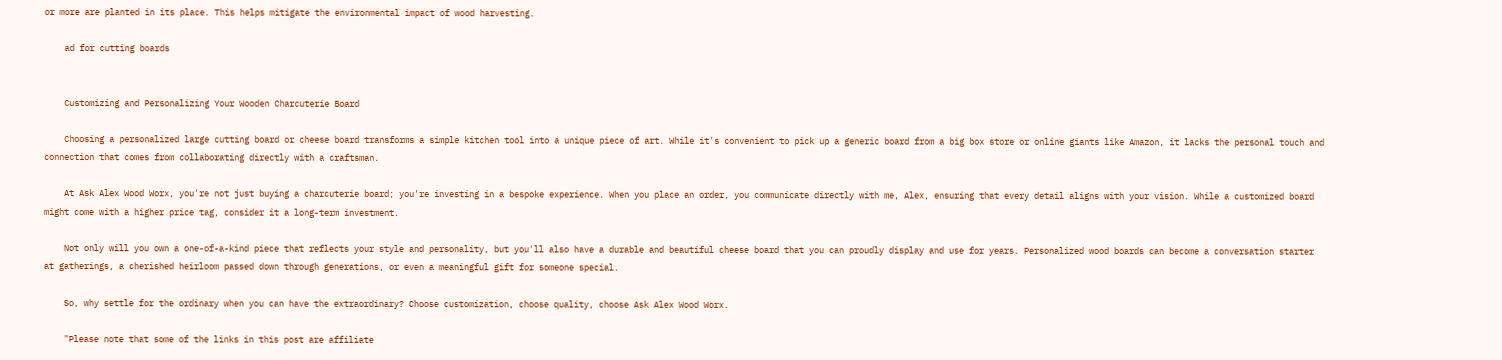or more are planted in its place. This helps mitigate the environmental impact of wood harvesting.

    ad for cutting boards


    Customizing and Personalizing Your Wooden Charcuterie Board

    Choosing a personalized large cutting board or cheese board transforms a simple kitchen tool into a unique piece of art. While it's convenient to pick up a generic board from a big box store or online giants like Amazon, it lacks the personal touch and connection that comes from collaborating directly with a craftsman.

    At Ask Alex Wood Worx, you're not just buying a charcuterie board; you're investing in a bespoke experience. When you place an order, you communicate directly with me, Alex, ensuring that every detail aligns with your vision. While a customized board might come with a higher price tag, consider it a long-term investment.

    Not only will you own a one-of-a-kind piece that reflects your style and personality, but you'll also have a durable and beautiful cheese board that you can proudly display and use for years. Personalized wood boards can become a conversation starter at gatherings, a cherished heirloom passed down through generations, or even a meaningful gift for someone special.

    So, why settle for the ordinary when you can have the extraordinary? Choose customization, choose quality, choose Ask Alex Wood Worx.

    "Please note that some of the links in this post are affiliate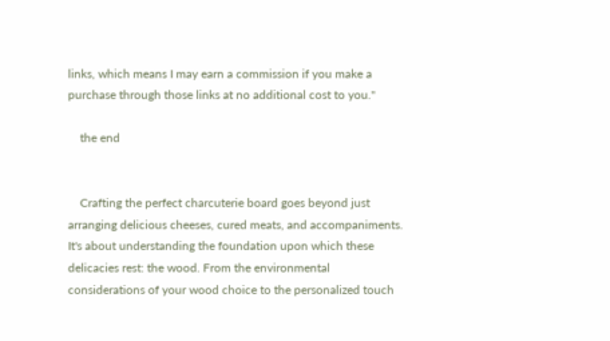links, which means I may earn a commission if you make a purchase through those links at no additional cost to you."

    the end


    Crafting the perfect charcuterie board goes beyond just arranging delicious cheeses, cured meats, and accompaniments. It's about understanding the foundation upon which these delicacies rest: the wood. From the environmental considerations of your wood choice to the personalized touch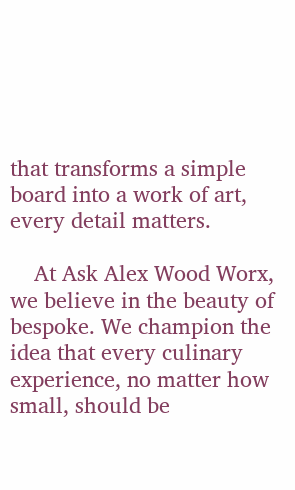that transforms a simple board into a work of art, every detail matters.

    At Ask Alex Wood Worx, we believe in the beauty of bespoke. We champion the idea that every culinary experience, no matter how small, should be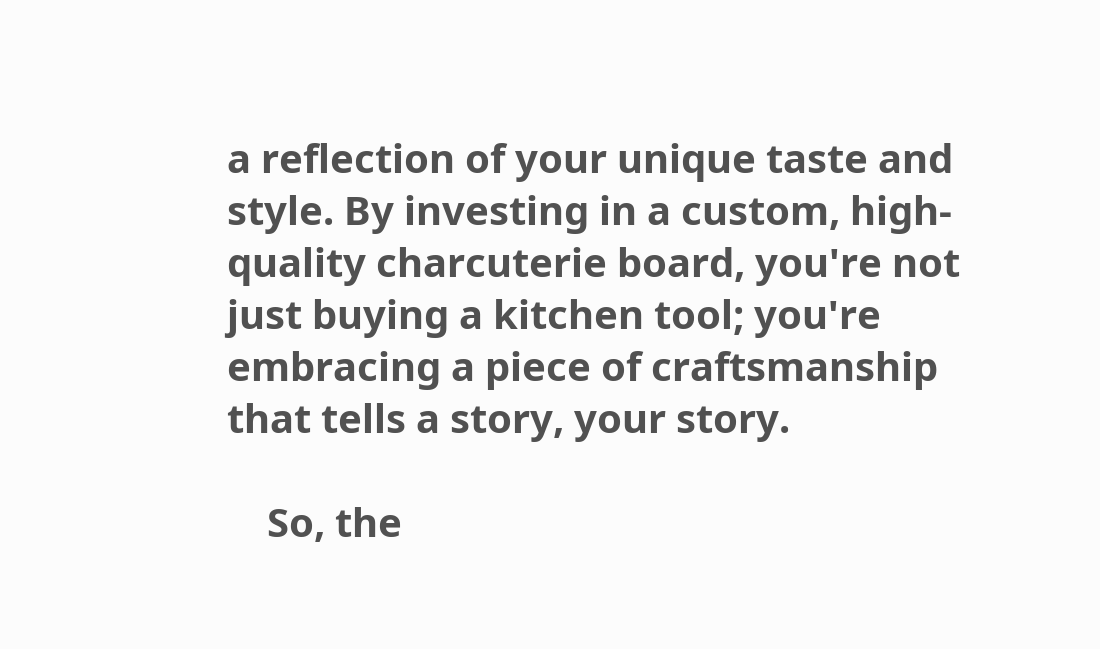a reflection of your unique taste and style. By investing in a custom, high-quality charcuterie board, you're not just buying a kitchen tool; you're embracing a piece of craftsmanship that tells a story, your story.

    So, the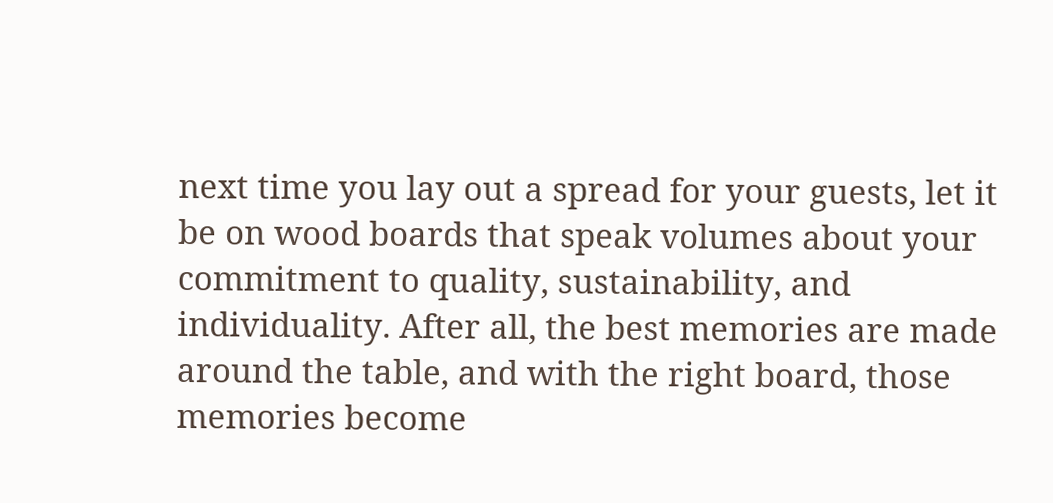next time you lay out a spread for your guests, let it be on wood boards that speak volumes about your commitment to quality, sustainability, and individuality. After all, the best memories are made around the table, and with the right board, those memories become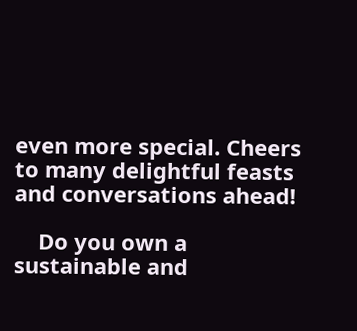even more special. Cheers to many delightful feasts and conversations ahead!

    Do you own a sustainable and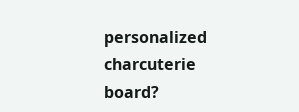personalized charcuterie board?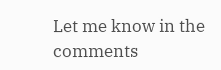Let me know in the comments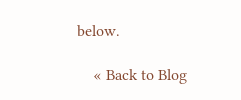below.

    « Back to Blog